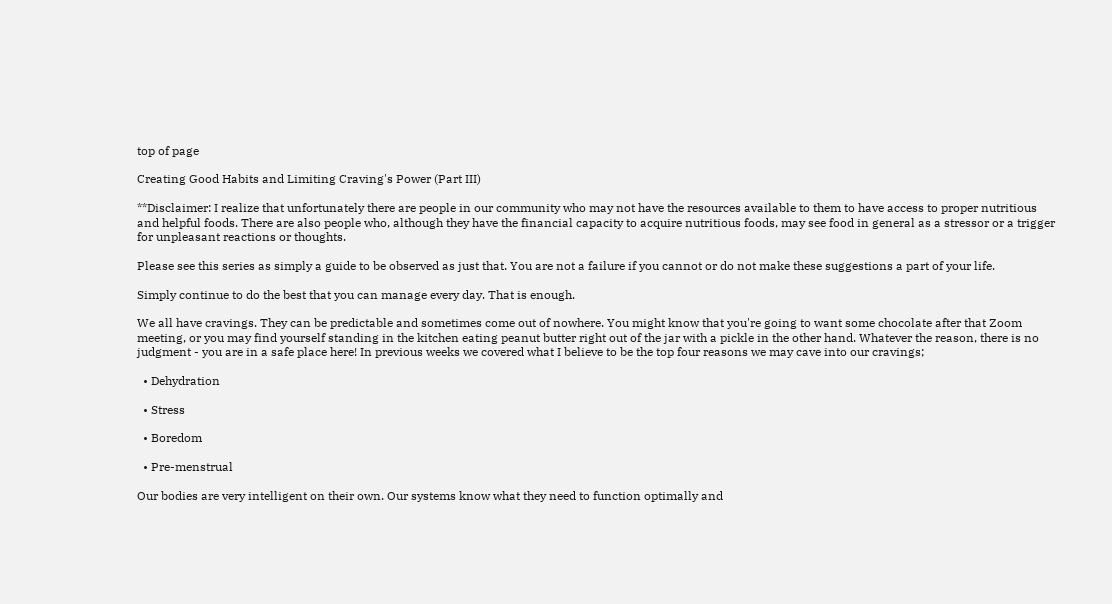top of page

Creating Good Habits and Limiting Craving's Power (Part III)

**Disclaimer: I realize that unfortunately there are people in our community who may not have the resources available to them to have access to proper nutritious and helpful foods. There are also people who, although they have the financial capacity to acquire nutritious foods, may see food in general as a stressor or a trigger for unpleasant reactions or thoughts.

Please see this series as simply a guide to be observed as just that. You are not a failure if you cannot or do not make these suggestions a part of your life.

Simply continue to do the best that you can manage every day. That is enough.

We all have cravings. They can be predictable and sometimes come out of nowhere. You might know that you're going to want some chocolate after that Zoom meeting, or you may find yourself standing in the kitchen eating peanut butter right out of the jar with a pickle in the other hand. Whatever the reason, there is no judgment - you are in a safe place here! In previous weeks we covered what I believe to be the top four reasons we may cave into our cravings;

  • Dehydration

  • Stress

  • Boredom

  • Pre-menstrual

Our bodies are very intelligent on their own. Our systems know what they need to function optimally and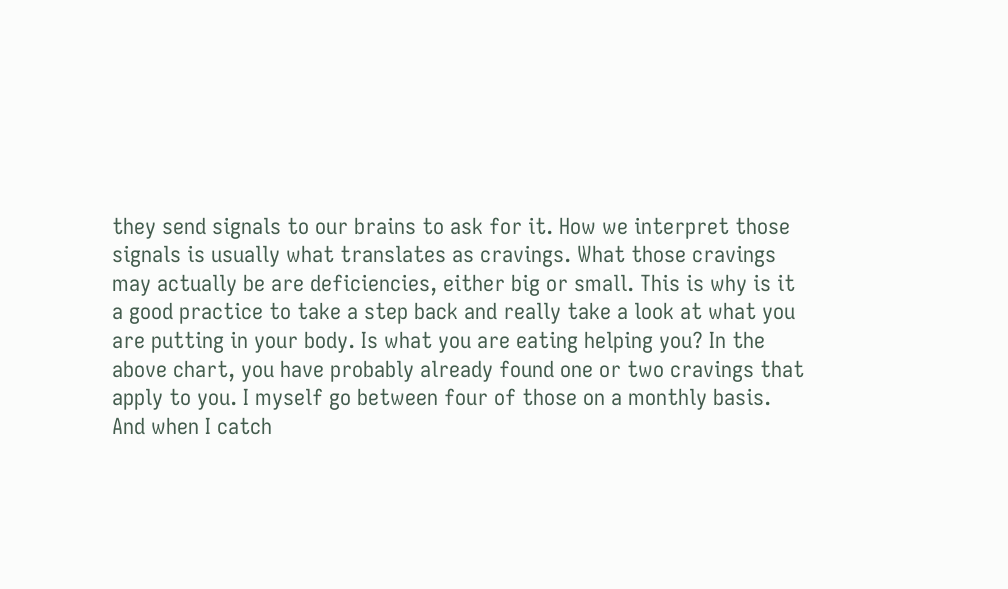they send signals to our brains to ask for it. How we interpret those signals is usually what translates as cravings. What those cravings may actually be are deficiencies, either big or small. This is why is it a good practice to take a step back and really take a look at what you are putting in your body. Is what you are eating helping you? In the above chart, you have probably already found one or two cravings that apply to you. I myself go between four of those on a monthly basis. And when I catch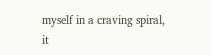myself in a craving spiral, it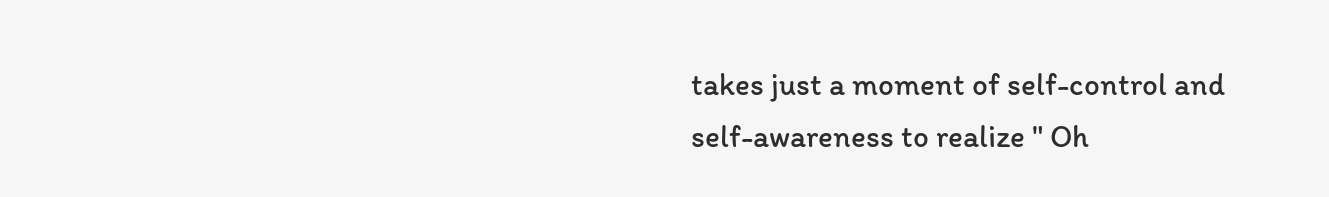takes just a moment of self-control and self-awareness to realize " Oh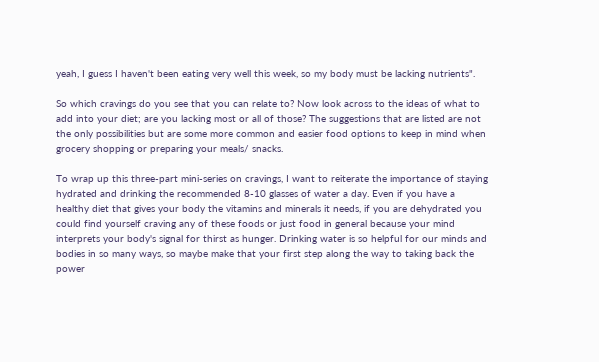yeah, I guess I haven't been eating very well this week, so my body must be lacking nutrients".

So which cravings do you see that you can relate to? Now look across to the ideas of what to add into your diet; are you lacking most or all of those? The suggestions that are listed are not the only possibilities but are some more common and easier food options to keep in mind when grocery shopping or preparing your meals/ snacks.

To wrap up this three-part mini-series on cravings, I want to reiterate the importance of staying hydrated and drinking the recommended 8-10 glasses of water a day. Even if you have a healthy diet that gives your body the vitamins and minerals it needs, if you are dehydrated you could find yourself craving any of these foods or just food in general because your mind interprets your body's signal for thirst as hunger. Drinking water is so helpful for our minds and bodies in so many ways, so maybe make that your first step along the way to taking back the power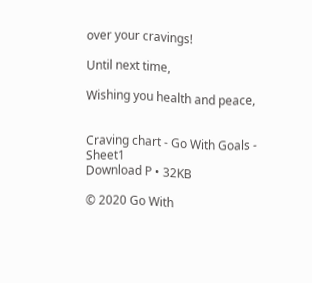over your cravings!

Until next time,

Wishing you health and peace,


Craving chart - Go With Goals - Sheet1
Download P • 32KB

© 2020 Go With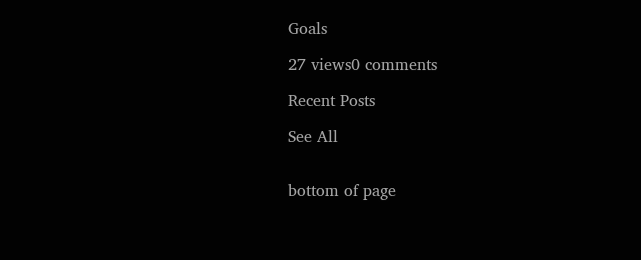Goals

27 views0 comments

Recent Posts

See All


bottom of page